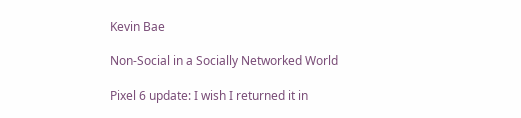Kevin Bae

Non-Social in a Socially Networked World

Pixel 6 update: I wish I returned it in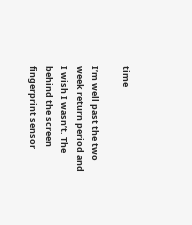time

I’m well past the two week return period and I wish I wasn’t. The behind the screen fingerprint sensor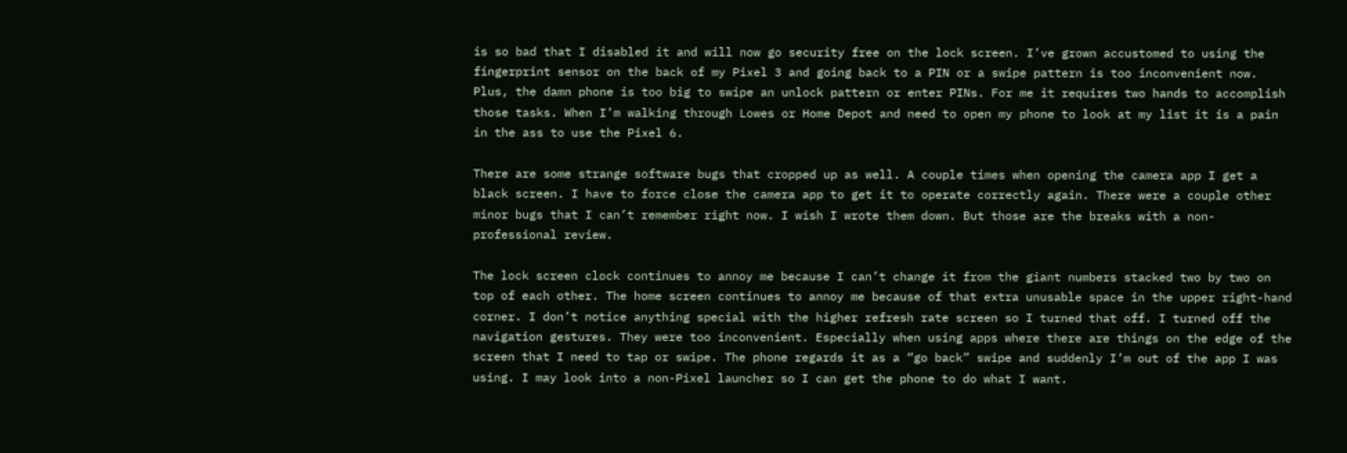is so bad that I disabled it and will now go security free on the lock screen. I’ve grown accustomed to using the fingerprint sensor on the back of my Pixel 3 and going back to a PIN or a swipe pattern is too inconvenient now. Plus, the damn phone is too big to swipe an unlock pattern or enter PINs. For me it requires two hands to accomplish those tasks. When I’m walking through Lowes or Home Depot and need to open my phone to look at my list it is a pain in the ass to use the Pixel 6.

There are some strange software bugs that cropped up as well. A couple times when opening the camera app I get a black screen. I have to force close the camera app to get it to operate correctly again. There were a couple other minor bugs that I can’t remember right now. I wish I wrote them down. But those are the breaks with a non-professional review.

The lock screen clock continues to annoy me because I can’t change it from the giant numbers stacked two by two on top of each other. The home screen continues to annoy me because of that extra unusable space in the upper right-hand corner. I don’t notice anything special with the higher refresh rate screen so I turned that off. I turned off the navigation gestures. They were too inconvenient. Especially when using apps where there are things on the edge of the screen that I need to tap or swipe. The phone regards it as a “go back” swipe and suddenly I’m out of the app I was using. I may look into a non-Pixel launcher so I can get the phone to do what I want.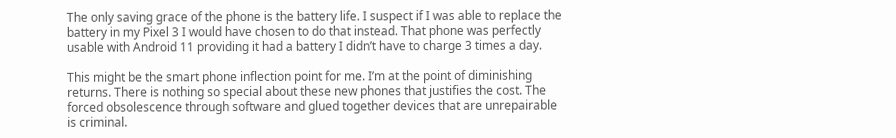The only saving grace of the phone is the battery life. I suspect if I was able to replace the battery in my Pixel 3 I would have chosen to do that instead. That phone was perfectly usable with Android 11 providing it had a battery I didn’t have to charge 3 times a day.

This might be the smart phone inflection point for me. I’m at the point of diminishing returns. There is nothing so special about these new phones that justifies the cost. The forced obsolescence through software and glued together devices that are unrepairable is criminal.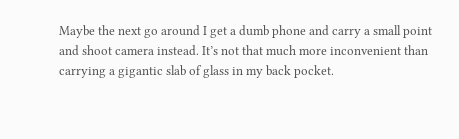Maybe the next go around I get a dumb phone and carry a small point and shoot camera instead. It’s not that much more inconvenient than carrying a gigantic slab of glass in my back pocket.